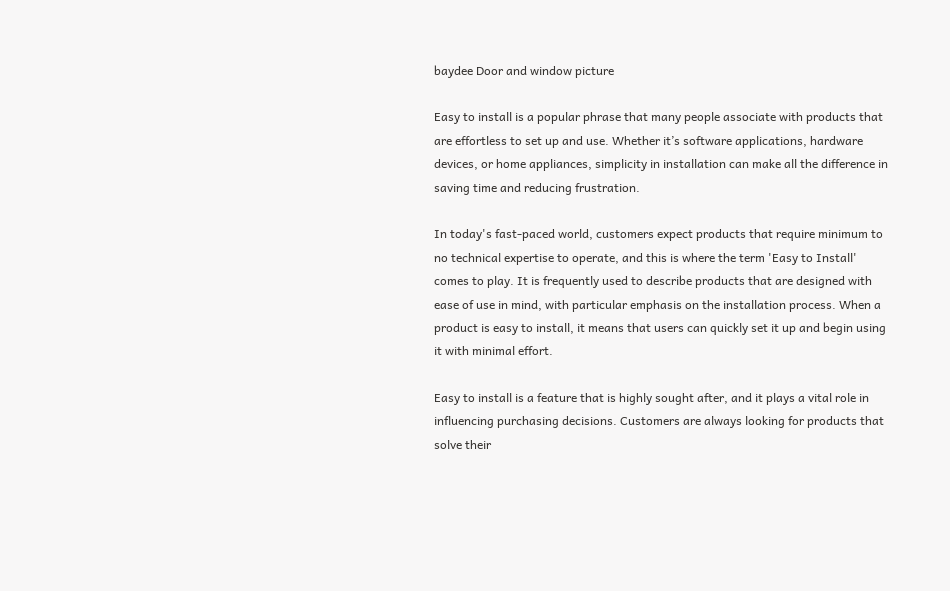baydee Door and window picture

Easy to install is a popular phrase that many people associate with products that are effortless to set up and use. Whether it’s software applications, hardware devices, or home appliances, simplicity in installation can make all the difference in saving time and reducing frustration.

In today's fast-paced world, customers expect products that require minimum to no technical expertise to operate, and this is where the term 'Easy to Install' comes to play. It is frequently used to describe products that are designed with ease of use in mind, with particular emphasis on the installation process. When a product is easy to install, it means that users can quickly set it up and begin using it with minimal effort.

Easy to install is a feature that is highly sought after, and it plays a vital role in influencing purchasing decisions. Customers are always looking for products that solve their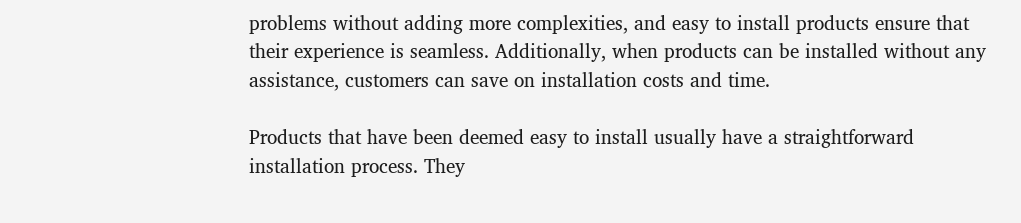problems without adding more complexities, and easy to install products ensure that their experience is seamless. Additionally, when products can be installed without any assistance, customers can save on installation costs and time.

Products that have been deemed easy to install usually have a straightforward installation process. They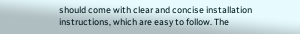should come with clear and concise installation instructions, which are easy to follow. The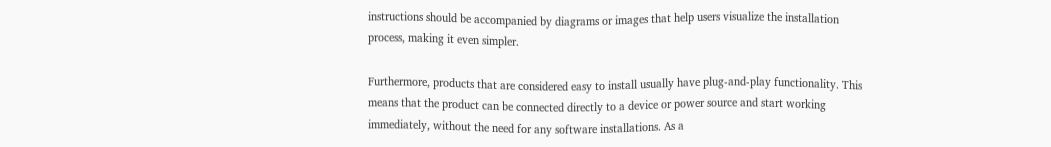instructions should be accompanied by diagrams or images that help users visualize the installation process, making it even simpler.

Furthermore, products that are considered easy to install usually have plug-and-play functionality. This means that the product can be connected directly to a device or power source and start working immediately, without the need for any software installations. As a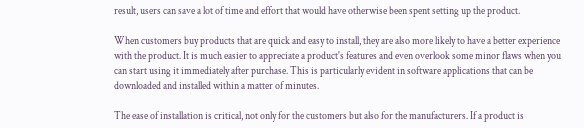result, users can save a lot of time and effort that would have otherwise been spent setting up the product.

When customers buy products that are quick and easy to install, they are also more likely to have a better experience with the product. It is much easier to appreciate a product's features and even overlook some minor flaws when you can start using it immediately after purchase. This is particularly evident in software applications that can be downloaded and installed within a matter of minutes.

The ease of installation is critical, not only for the customers but also for the manufacturers. If a product is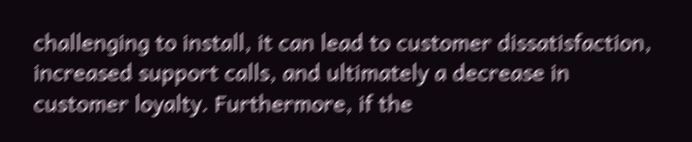challenging to install, it can lead to customer dissatisfaction, increased support calls, and ultimately a decrease in customer loyalty. Furthermore, if the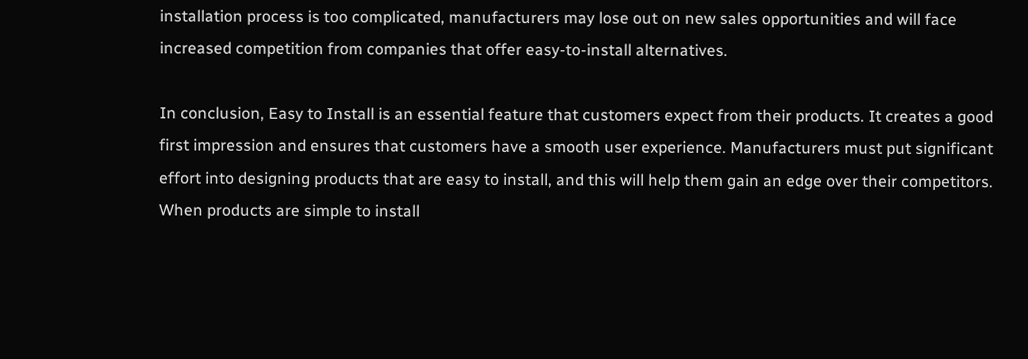installation process is too complicated, manufacturers may lose out on new sales opportunities and will face increased competition from companies that offer easy-to-install alternatives.

In conclusion, Easy to Install is an essential feature that customers expect from their products. It creates a good first impression and ensures that customers have a smooth user experience. Manufacturers must put significant effort into designing products that are easy to install, and this will help them gain an edge over their competitors. When products are simple to install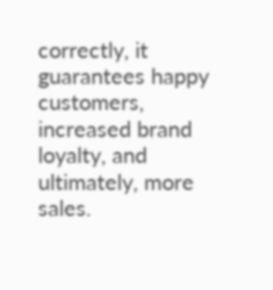correctly, it guarantees happy customers, increased brand loyalty, and ultimately, more sales.